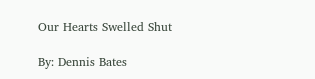Our Hearts Swelled Shut

By: Dennis Bates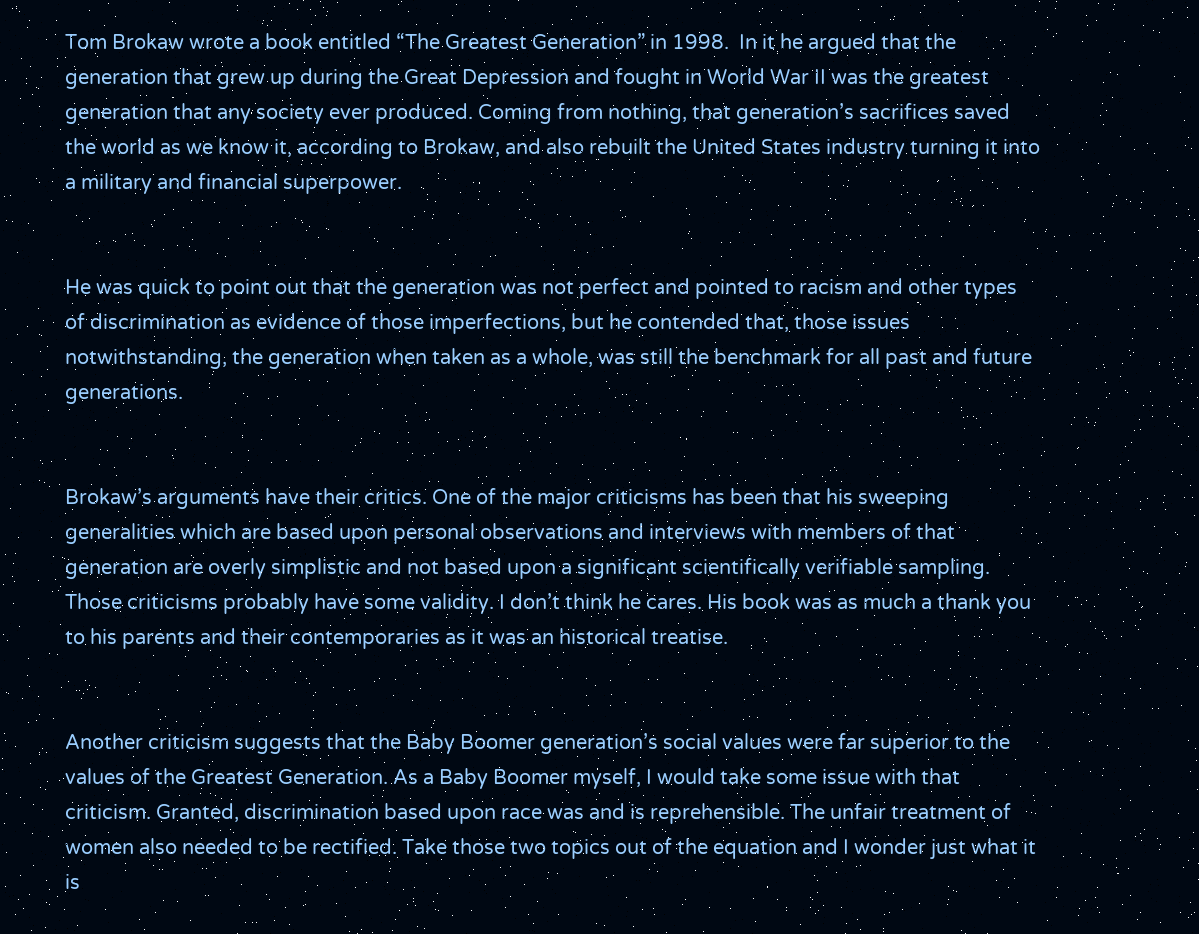Tom Brokaw wrote a book entitled “The Greatest Generation” in 1998.  In it he argued that the generation that grew up during the Great Depression and fought in World War II was the greatest generation that any society ever produced. Coming from nothing, that generation’s sacrifices saved the world as we know it, according to Brokaw, and also rebuilt the United States industry turning it into a military and financial superpower.


He was quick to point out that the generation was not perfect and pointed to racism and other types of discrimination as evidence of those imperfections, but he contended that, those issues notwithstanding, the generation when taken as a whole, was still the benchmark for all past and future generations.


Brokaw’s arguments have their critics. One of the major criticisms has been that his sweeping generalities which are based upon personal observations and interviews with members of that generation are overly simplistic and not based upon a significant scientifically verifiable sampling. Those criticisms probably have some validity. I don’t think he cares. His book was as much a thank you to his parents and their contemporaries as it was an historical treatise.


Another criticism suggests that the Baby Boomer generation’s social values were far superior to the values of the Greatest Generation. As a Baby Boomer myself, I would take some issue with that criticism. Granted, discrimination based upon race was and is reprehensible. The unfair treatment of women also needed to be rectified. Take those two topics out of the equation and I wonder just what it is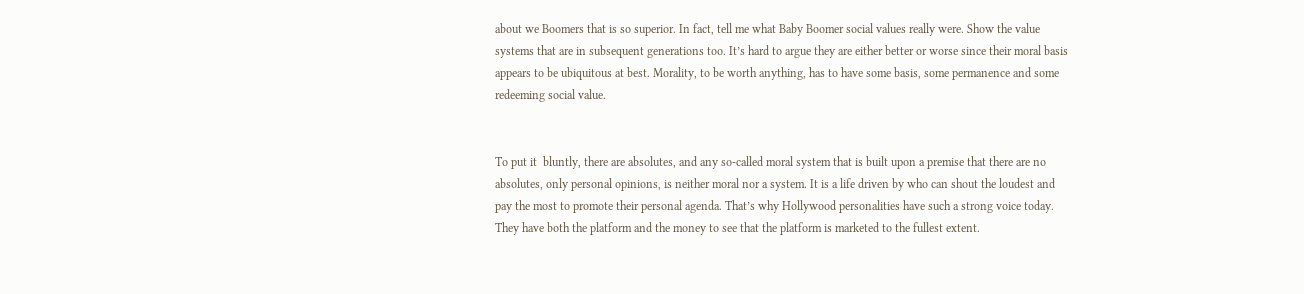about we Boomers that is so superior. In fact, tell me what Baby Boomer social values really were. Show the value systems that are in subsequent generations too. It’s hard to argue they are either better or worse since their moral basis appears to be ubiquitous at best. Morality, to be worth anything, has to have some basis, some permanence and some redeeming social value.


To put it  bluntly, there are absolutes, and any so-called moral system that is built upon a premise that there are no absolutes, only personal opinions, is neither moral nor a system. It is a life driven by who can shout the loudest and pay the most to promote their personal agenda. That’s why Hollywood personalities have such a strong voice today. They have both the platform and the money to see that the platform is marketed to the fullest extent.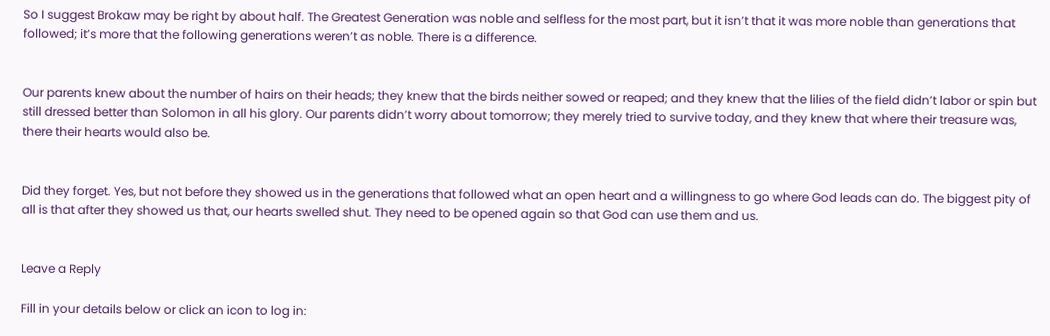So I suggest Brokaw may be right by about half. The Greatest Generation was noble and selfless for the most part, but it isn’t that it was more noble than generations that followed; it’s more that the following generations weren’t as noble. There is a difference.


Our parents knew about the number of hairs on their heads; they knew that the birds neither sowed or reaped; and they knew that the lilies of the field didn’t labor or spin but still dressed better than Solomon in all his glory. Our parents didn’t worry about tomorrow; they merely tried to survive today, and they knew that where their treasure was, there their hearts would also be.


Did they forget. Yes, but not before they showed us in the generations that followed what an open heart and a willingness to go where God leads can do. The biggest pity of all is that after they showed us that, our hearts swelled shut. They need to be opened again so that God can use them and us.


Leave a Reply

Fill in your details below or click an icon to log in: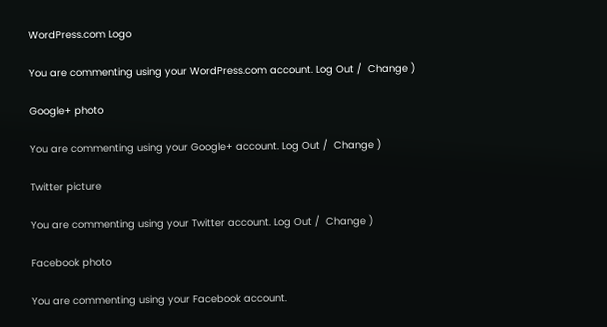WordPress.com Logo

You are commenting using your WordPress.com account. Log Out /  Change )

Google+ photo

You are commenting using your Google+ account. Log Out /  Change )

Twitter picture

You are commenting using your Twitter account. Log Out /  Change )

Facebook photo

You are commenting using your Facebook account.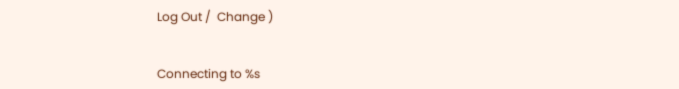Log Out /  Change )


Connecting to %s